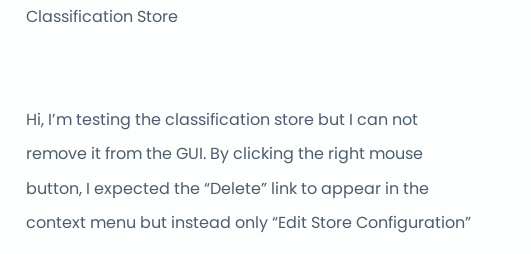Classification Store


Hi, I’m testing the classification store but I can not remove it from the GUI. By clicking the right mouse button, I expected the “Delete” link to appear in the context menu but instead only “Edit Store Configuration”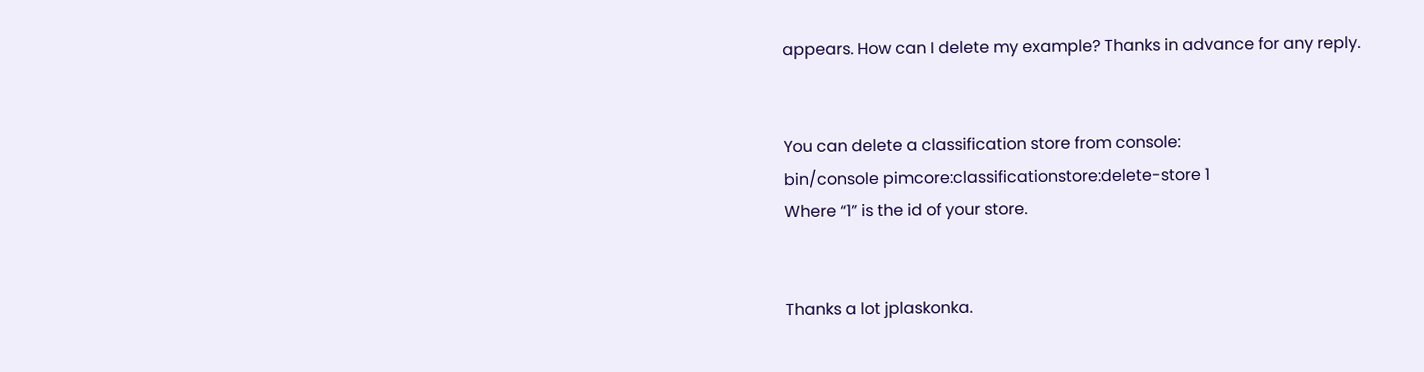appears. How can I delete my example? Thanks in advance for any reply.


You can delete a classification store from console:
bin/console pimcore:classificationstore:delete-store 1
Where “1” is the id of your store.


Thanks a lot jplaskonka.